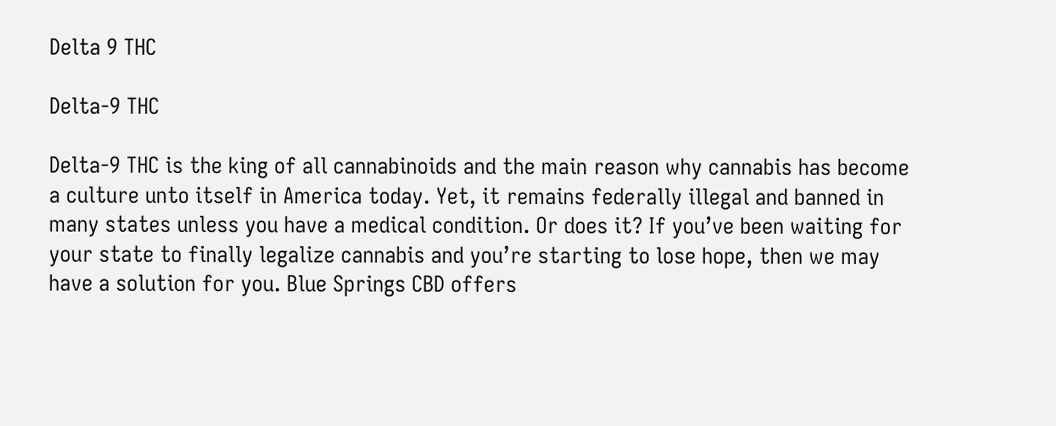Delta 9 THC

Delta-9 THC

Delta-9 THC is the king of all cannabinoids and the main reason why cannabis has become a culture unto itself in America today. Yet, it remains federally illegal and banned in many states unless you have a medical condition. Or does it? If you’ve been waiting for your state to finally legalize cannabis and you’re starting to lose hope, then we may have a solution for you. Blue Springs CBD offers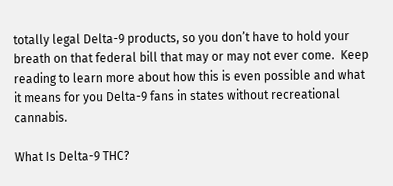totally legal Delta-9 products, so you don’t have to hold your breath on that federal bill that may or may not ever come.  Keep reading to learn more about how this is even possible and what it means for you Delta-9 fans in states without recreational cannabis.

What Is Delta-9 THC?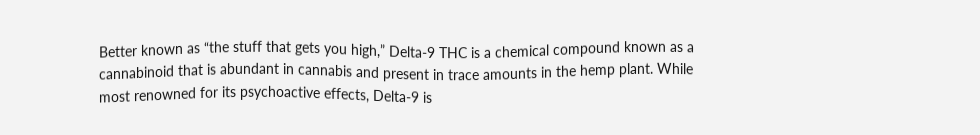Better known as “the stuff that gets you high,” Delta-9 THC is a chemical compound known as a cannabinoid that is abundant in cannabis and present in trace amounts in the hemp plant. While most renowned for its psychoactive effects, Delta-9 is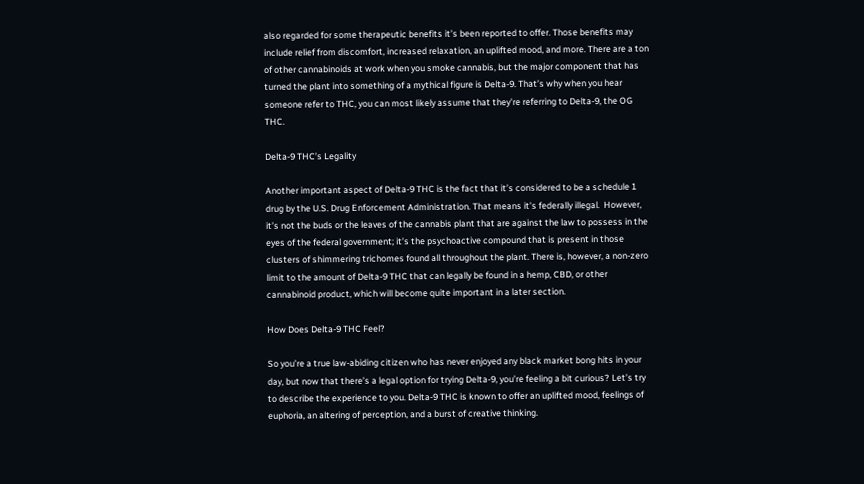also regarded for some therapeutic benefits it’s been reported to offer. Those benefits may include relief from discomfort, increased relaxation, an uplifted mood, and more. There are a ton of other cannabinoids at work when you smoke cannabis, but the major component that has turned the plant into something of a mythical figure is Delta-9. That’s why when you hear someone refer to THC, you can most likely assume that they’re referring to Delta-9, the OG THC.

Delta-9 THC’s Legality

Another important aspect of Delta-9 THC is the fact that it’s considered to be a schedule 1 drug by the U.S. Drug Enforcement Administration. That means it’s federally illegal.  However, it’s not the buds or the leaves of the cannabis plant that are against the law to possess in the eyes of the federal government; it’s the psychoactive compound that is present in those clusters of shimmering trichomes found all throughout the plant. There is, however, a non-zero limit to the amount of Delta-9 THC that can legally be found in a hemp, CBD, or other cannabinoid product, which will become quite important in a later section.

How Does Delta-9 THC Feel?

So you’re a true law-abiding citizen who has never enjoyed any black market bong hits in your day, but now that there’s a legal option for trying Delta-9, you’re feeling a bit curious? Let’s try to describe the experience to you. Delta-9 THC is known to offer an uplifted mood, feelings of euphoria, an altering of perception, and a burst of creative thinking.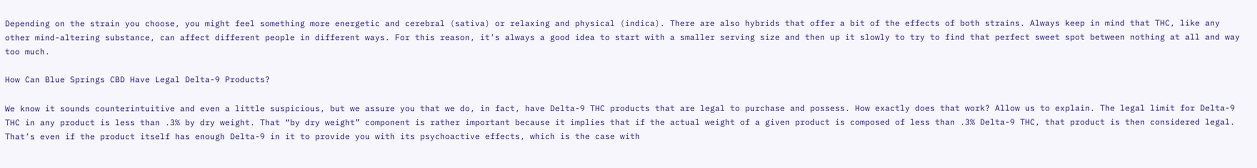Depending on the strain you choose, you might feel something more energetic and cerebral (sativa) or relaxing and physical (indica). There are also hybrids that offer a bit of the effects of both strains. Always keep in mind that THC, like any other mind-altering substance, can affect different people in different ways. For this reason, it’s always a good idea to start with a smaller serving size and then up it slowly to try to find that perfect sweet spot between nothing at all and way too much.

How Can Blue Springs CBD Have Legal Delta-9 Products?

We know it sounds counterintuitive and even a little suspicious, but we assure you that we do, in fact, have Delta-9 THC products that are legal to purchase and possess. How exactly does that work? Allow us to explain. The legal limit for Delta-9 THC in any product is less than .3% by dry weight. That “by dry weight” component is rather important because it implies that if the actual weight of a given product is composed of less than .3% Delta-9 THC, that product is then considered legal.  That’s even if the product itself has enough Delta-9 in it to provide you with its psychoactive effects, which is the case with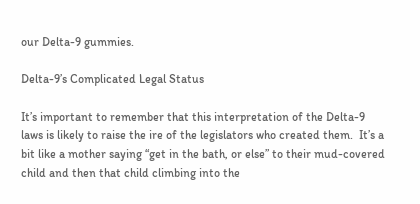our Delta-9 gummies.

Delta-9’s Complicated Legal Status

It’s important to remember that this interpretation of the Delta-9 laws is likely to raise the ire of the legislators who created them.  It’s a bit like a mother saying “get in the bath, or else” to their mud-covered child and then that child climbing into the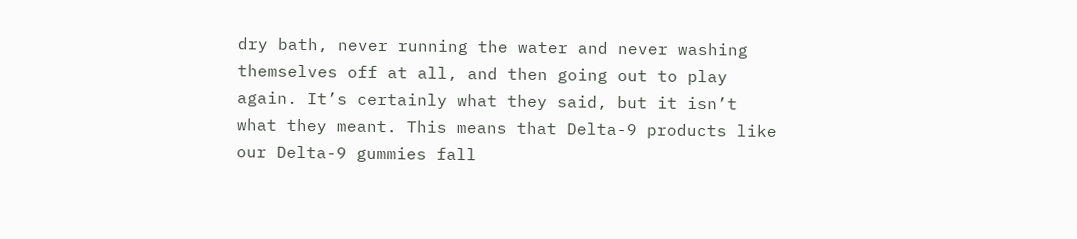dry bath, never running the water and never washing themselves off at all, and then going out to play again. It’s certainly what they said, but it isn’t what they meant. This means that Delta-9 products like our Delta-9 gummies fall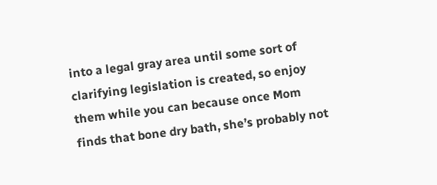into a legal gray area until some sort of clarifying legislation is created, so enjoy them while you can because once Mom finds that bone dry bath, she’s probably not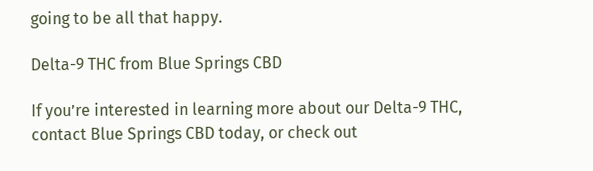going to be all that happy.

Delta-9 THC from Blue Springs CBD

If you’re interested in learning more about our Delta-9 THC, contact Blue Springs CBD today, or check out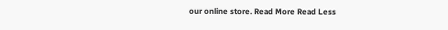our online store. Read More Read Less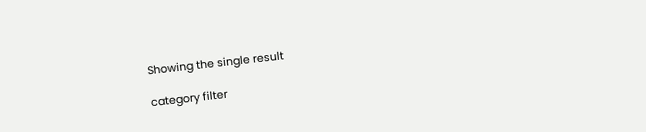Showing the single result

category filter